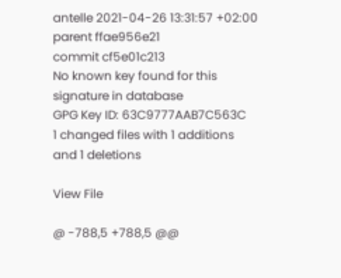antelle 2021-04-26 13:31:57 +02:00
parent ffae956e21
commit cf5e01c213
No known key found for this signature in database
GPG Key ID: 63C9777AAB7C563C
1 changed files with 1 additions and 1 deletions

View File

@ -788,5 +788,5 @@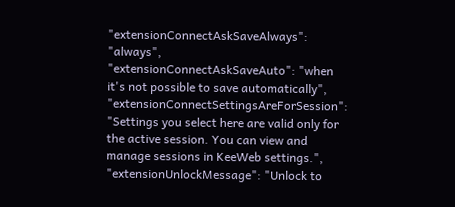"extensionConnectAskSaveAlways": "always",
"extensionConnectAskSaveAuto": "when it's not possible to save automatically",
"extensionConnectSettingsAreForSession": "Settings you select here are valid only for the active session. You can view and manage sessions in KeeWeb settings.",
"extensionUnlockMessage": "Unlock to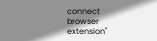connect browser extension"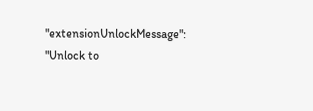"extensionUnlockMessage": "Unlock to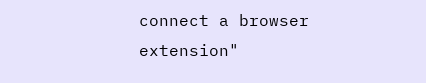connect a browser extension"